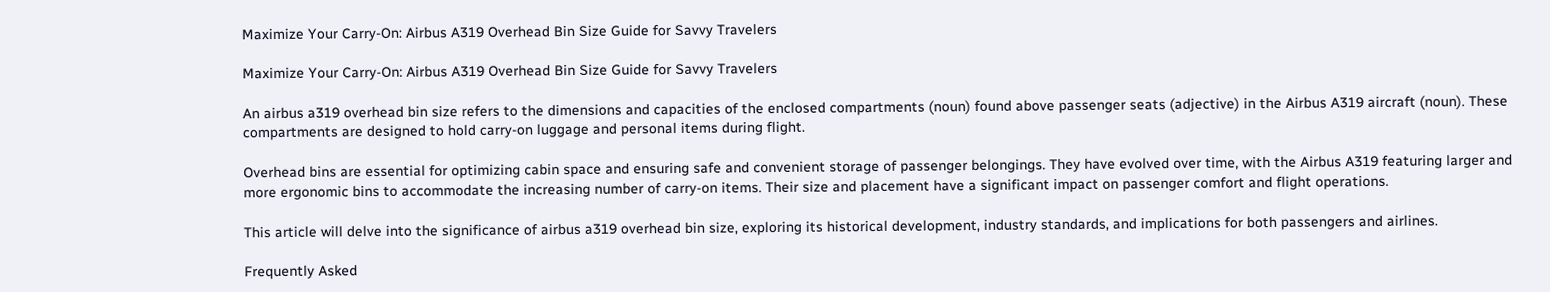Maximize Your Carry-On: Airbus A319 Overhead Bin Size Guide for Savvy Travelers

Maximize Your Carry-On: Airbus A319 Overhead Bin Size Guide for Savvy Travelers

An airbus a319 overhead bin size refers to the dimensions and capacities of the enclosed compartments (noun) found above passenger seats (adjective) in the Airbus A319 aircraft (noun). These compartments are designed to hold carry-on luggage and personal items during flight.

Overhead bins are essential for optimizing cabin space and ensuring safe and convenient storage of passenger belongings. They have evolved over time, with the Airbus A319 featuring larger and more ergonomic bins to accommodate the increasing number of carry-on items. Their size and placement have a significant impact on passenger comfort and flight operations.

This article will delve into the significance of airbus a319 overhead bin size, exploring its historical development, industry standards, and implications for both passengers and airlines.

Frequently Asked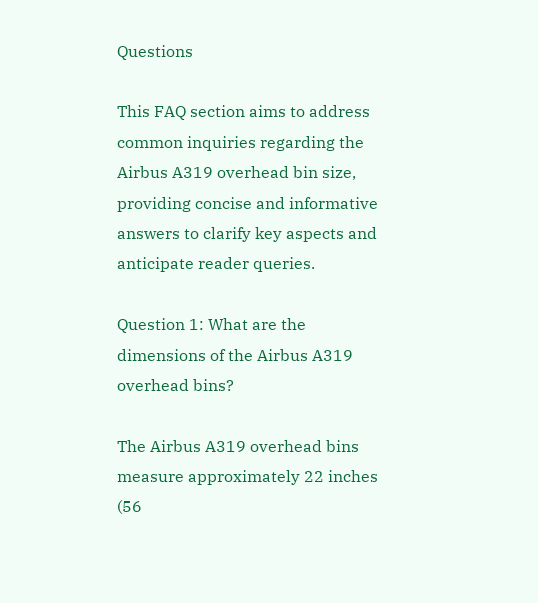Questions

This FAQ section aims to address common inquiries regarding the Airbus A319 overhead bin size, providing concise and informative answers to clarify key aspects and anticipate reader queries.

Question 1: What are the dimensions of the Airbus A319 overhead bins?

The Airbus A319 overhead bins measure approximately 22 inches (56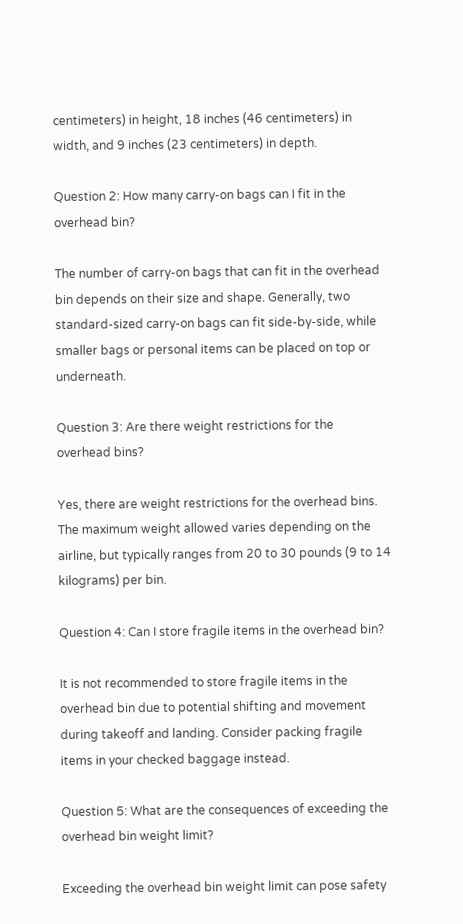centimeters) in height, 18 inches (46 centimeters) in width, and 9 inches (23 centimeters) in depth.

Question 2: How many carry-on bags can I fit in the overhead bin?

The number of carry-on bags that can fit in the overhead bin depends on their size and shape. Generally, two standard-sized carry-on bags can fit side-by-side, while smaller bags or personal items can be placed on top or underneath.

Question 3: Are there weight restrictions for the overhead bins?

Yes, there are weight restrictions for the overhead bins. The maximum weight allowed varies depending on the airline, but typically ranges from 20 to 30 pounds (9 to 14 kilograms) per bin.

Question 4: Can I store fragile items in the overhead bin?

It is not recommended to store fragile items in the overhead bin due to potential shifting and movement during takeoff and landing. Consider packing fragile items in your checked baggage instead.

Question 5: What are the consequences of exceeding the overhead bin weight limit?

Exceeding the overhead bin weight limit can pose safety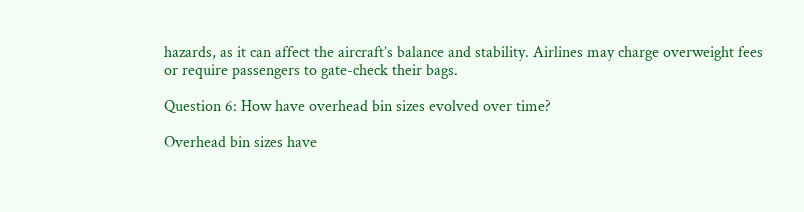hazards, as it can affect the aircraft’s balance and stability. Airlines may charge overweight fees or require passengers to gate-check their bags.

Question 6: How have overhead bin sizes evolved over time?

Overhead bin sizes have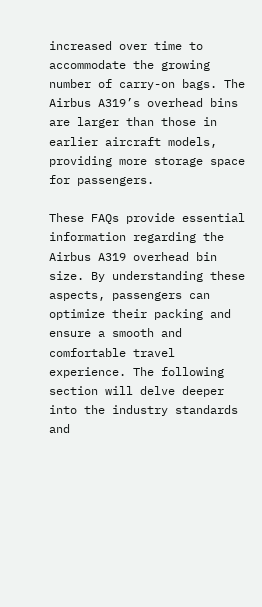increased over time to accommodate the growing number of carry-on bags. The Airbus A319’s overhead bins are larger than those in earlier aircraft models, providing more storage space for passengers.

These FAQs provide essential information regarding the Airbus A319 overhead bin size. By understanding these aspects, passengers can optimize their packing and ensure a smooth and comfortable travel experience. The following section will delve deeper into the industry standards and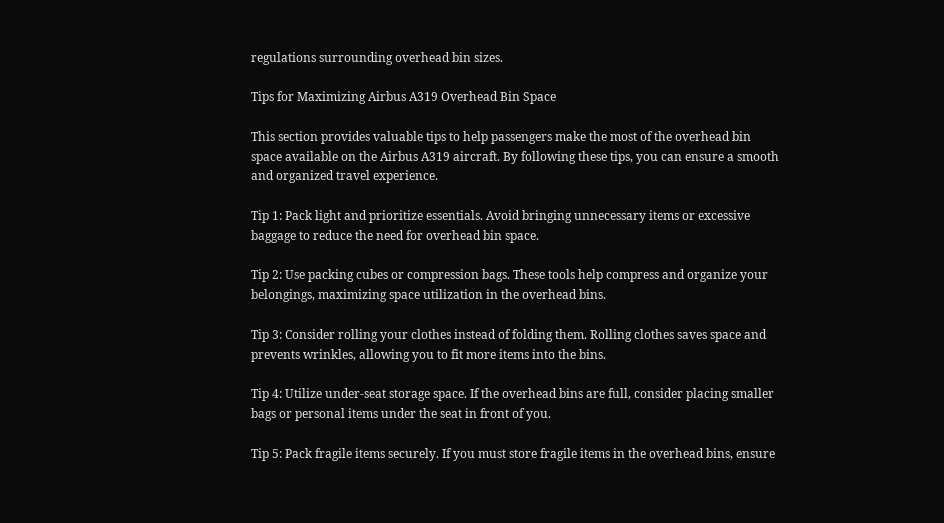regulations surrounding overhead bin sizes.

Tips for Maximizing Airbus A319 Overhead Bin Space

This section provides valuable tips to help passengers make the most of the overhead bin space available on the Airbus A319 aircraft. By following these tips, you can ensure a smooth and organized travel experience.

Tip 1: Pack light and prioritize essentials. Avoid bringing unnecessary items or excessive baggage to reduce the need for overhead bin space.

Tip 2: Use packing cubes or compression bags. These tools help compress and organize your belongings, maximizing space utilization in the overhead bins.

Tip 3: Consider rolling your clothes instead of folding them. Rolling clothes saves space and prevents wrinkles, allowing you to fit more items into the bins.

Tip 4: Utilize under-seat storage space. If the overhead bins are full, consider placing smaller bags or personal items under the seat in front of you.

Tip 5: Pack fragile items securely. If you must store fragile items in the overhead bins, ensure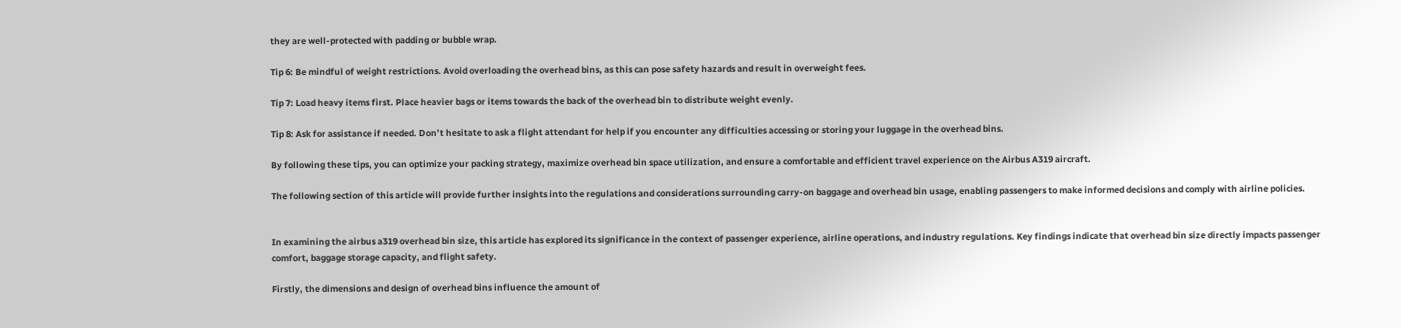they are well-protected with padding or bubble wrap.

Tip 6: Be mindful of weight restrictions. Avoid overloading the overhead bins, as this can pose safety hazards and result in overweight fees.

Tip 7: Load heavy items first. Place heavier bags or items towards the back of the overhead bin to distribute weight evenly.

Tip 8: Ask for assistance if needed. Don’t hesitate to ask a flight attendant for help if you encounter any difficulties accessing or storing your luggage in the overhead bins.

By following these tips, you can optimize your packing strategy, maximize overhead bin space utilization, and ensure a comfortable and efficient travel experience on the Airbus A319 aircraft.

The following section of this article will provide further insights into the regulations and considerations surrounding carry-on baggage and overhead bin usage, enabling passengers to make informed decisions and comply with airline policies.


In examining the airbus a319 overhead bin size, this article has explored its significance in the context of passenger experience, airline operations, and industry regulations. Key findings indicate that overhead bin size directly impacts passenger comfort, baggage storage capacity, and flight safety.

Firstly, the dimensions and design of overhead bins influence the amount of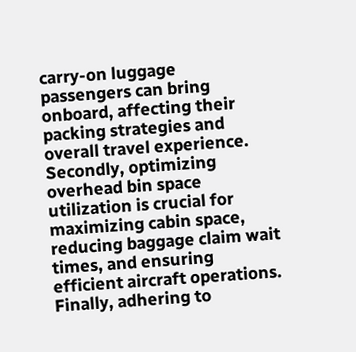carry-on luggage passengers can bring onboard, affecting their packing strategies and overall travel experience. Secondly, optimizing overhead bin space utilization is crucial for maximizing cabin space, reducing baggage claim wait times, and ensuring efficient aircraft operations. Finally, adhering to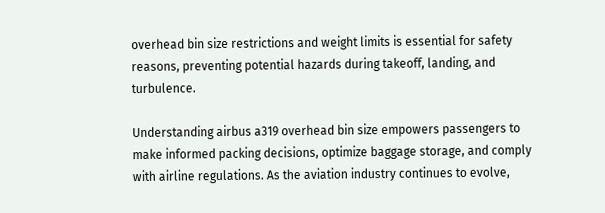overhead bin size restrictions and weight limits is essential for safety reasons, preventing potential hazards during takeoff, landing, and turbulence.

Understanding airbus a319 overhead bin size empowers passengers to make informed packing decisions, optimize baggage storage, and comply with airline regulations. As the aviation industry continues to evolve,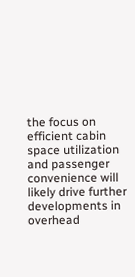the focus on efficient cabin space utilization and passenger convenience will likely drive further developments in overhead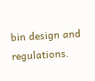bin design and regulations.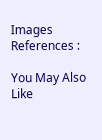Images References :

You May Also Like